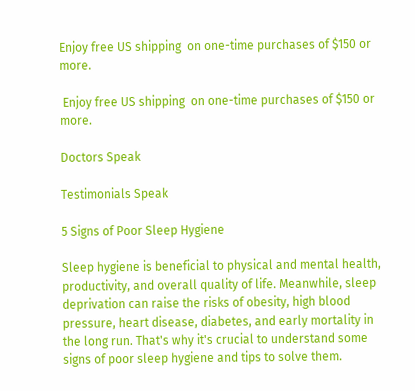Enjoy free US shipping  on one-time purchases of $150 or more.

 Enjoy free US shipping  on one-time purchases of $150 or more.

Doctors Speak

Testimonials Speak

5 Signs of Poor Sleep Hygiene

Sleep hygiene is beneficial to physical and mental health, productivity, and overall quality of life. Meanwhile, sleep deprivation can raise the risks of obesity, high blood pressure, heart disease, diabetes, and early mortality in the long run. That's why it's crucial to understand some signs of poor sleep hygiene and tips to solve them.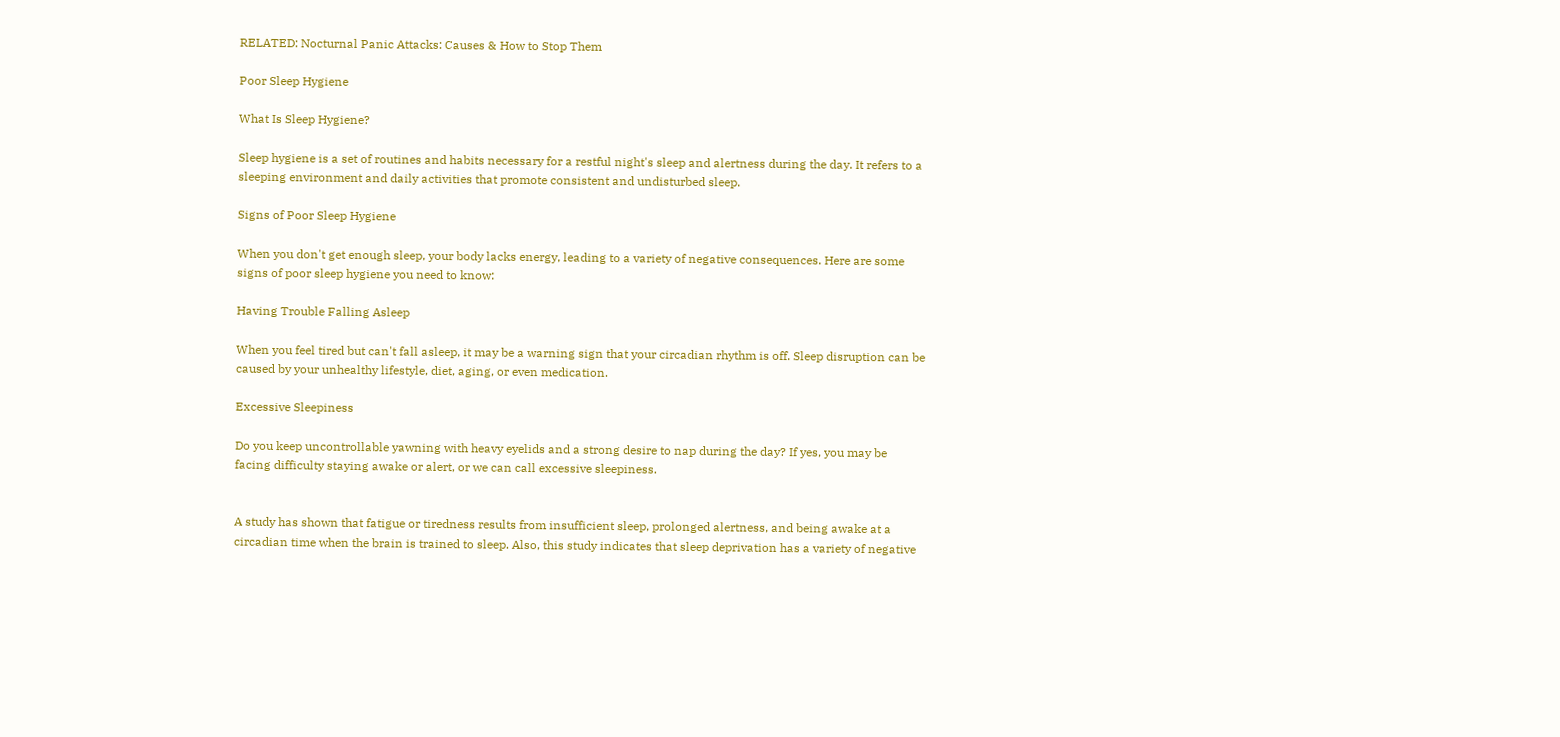RELATED: Nocturnal Panic Attacks: Causes & How to Stop Them

Poor Sleep Hygiene

What Is Sleep Hygiene?

Sleep hygiene is a set of routines and habits necessary for a restful night's sleep and alertness during the day. It refers to a sleeping environment and daily activities that promote consistent and undisturbed sleep.

Signs of Poor Sleep Hygiene

When you don't get enough sleep, your body lacks energy, leading to a variety of negative consequences. Here are some signs of poor sleep hygiene you need to know:

Having Trouble Falling Asleep

When you feel tired but can't fall asleep, it may be a warning sign that your circadian rhythm is off. Sleep disruption can be caused by your unhealthy lifestyle, diet, aging, or even medication.

Excessive Sleepiness

Do you keep uncontrollable yawning with heavy eyelids and a strong desire to nap during the day? If yes, you may be facing difficulty staying awake or alert, or we can call excessive sleepiness.


A study has shown that fatigue or tiredness results from insufficient sleep, prolonged alertness, and being awake at a circadian time when the brain is trained to sleep. Also, this study indicates that sleep deprivation has a variety of negative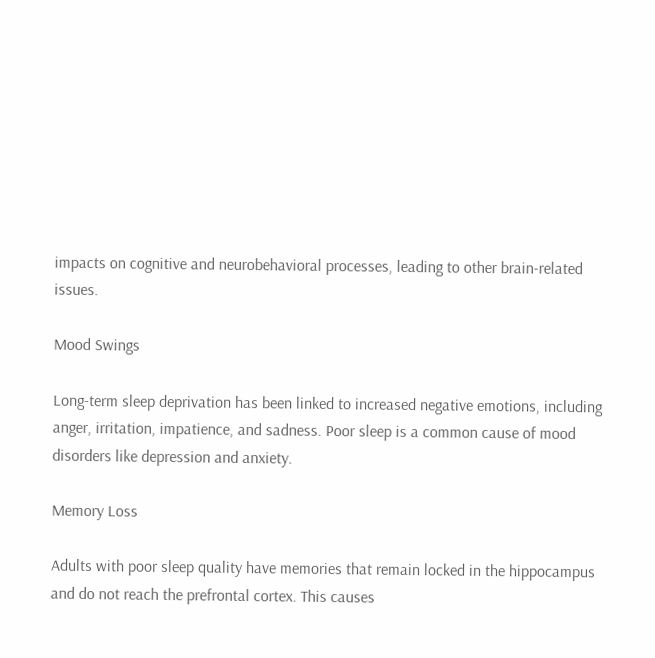impacts on cognitive and neurobehavioral processes, leading to other brain-related issues.

Mood Swings

Long-term sleep deprivation has been linked to increased negative emotions, including anger, irritation, impatience, and sadness. Poor sleep is a common cause of mood disorders like depression and anxiety.

Memory Loss

Adults with poor sleep quality have memories that remain locked in the hippocampus and do not reach the prefrontal cortex. This causes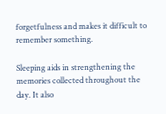forgetfulness and makes it difficult to remember something.

Sleeping aids in strengthening the memories collected throughout the day. It also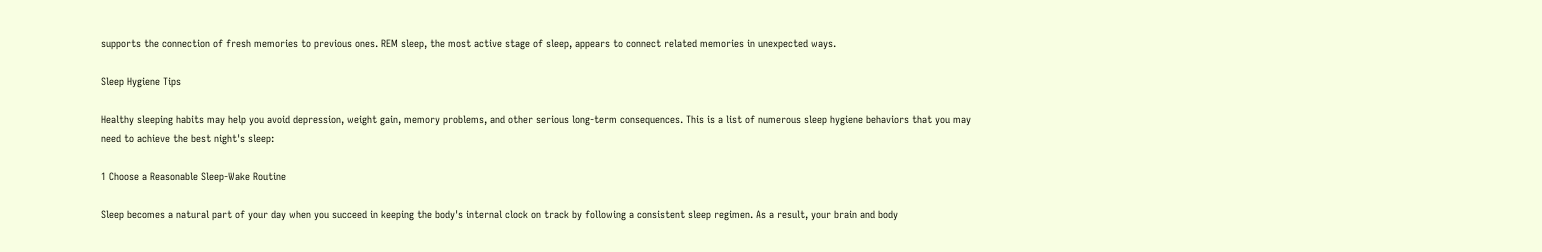supports the connection of fresh memories to previous ones. REM sleep, the most active stage of sleep, appears to connect related memories in unexpected ways.

Sleep Hygiene Tips

Healthy sleeping habits may help you avoid depression, weight gain, memory problems, and other serious long-term consequences. This is a list of numerous sleep hygiene behaviors that you may need to achieve the best night's sleep:

1 Choose a Reasonable Sleep-Wake Routine

Sleep becomes a natural part of your day when you succeed in keeping the body's internal clock on track by following a consistent sleep regimen. As a result, your brain and body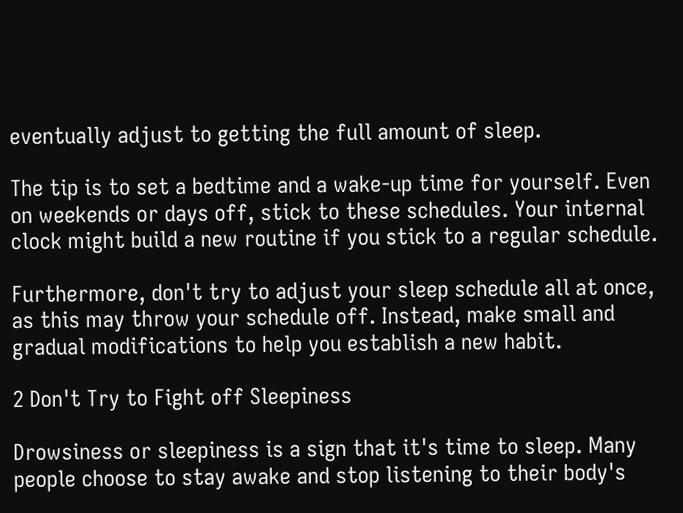eventually adjust to getting the full amount of sleep.

The tip is to set a bedtime and a wake-up time for yourself. Even on weekends or days off, stick to these schedules. Your internal clock might build a new routine if you stick to a regular schedule.

Furthermore, don't try to adjust your sleep schedule all at once, as this may throw your schedule off. Instead, make small and gradual modifications to help you establish a new habit.

2 Don't Try to Fight off Sleepiness

Drowsiness or sleepiness is a sign that it's time to sleep. Many people choose to stay awake and stop listening to their body's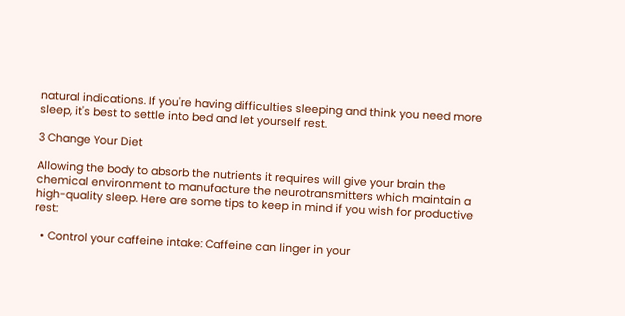natural indications. If you're having difficulties sleeping and think you need more sleep, it's best to settle into bed and let yourself rest.

3 Change Your Diet

Allowing the body to absorb the nutrients it requires will give your brain the chemical environment to manufacture the neurotransmitters which maintain a high-quality sleep. Here are some tips to keep in mind if you wish for productive rest:

  • Control your caffeine intake: Caffeine can linger in your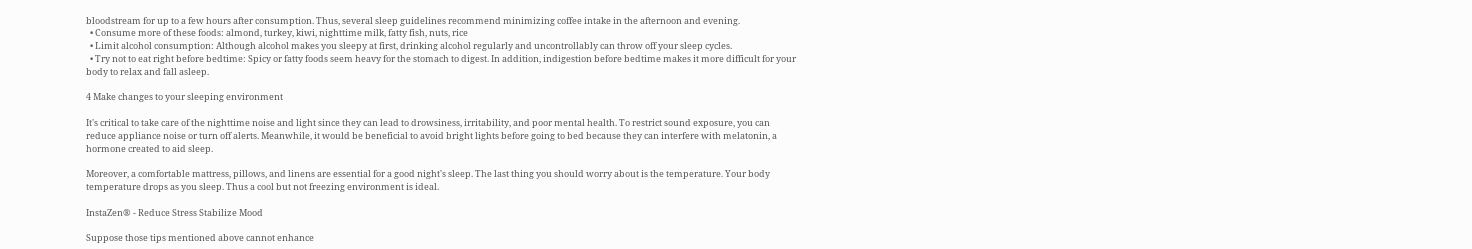bloodstream for up to a few hours after consumption. Thus, several sleep guidelines recommend minimizing coffee intake in the afternoon and evening.
  • Consume more of these foods: almond, turkey, kiwi, nighttime milk, fatty fish, nuts, rice
  • Limit alcohol consumption: Although alcohol makes you sleepy at first, drinking alcohol regularly and uncontrollably can throw off your sleep cycles.
  • Try not to eat right before bedtime: Spicy or fatty foods seem heavy for the stomach to digest. In addition, indigestion before bedtime makes it more difficult for your body to relax and fall asleep.

4 Make changes to your sleeping environment

It's critical to take care of the nighttime noise and light since they can lead to drowsiness, irritability, and poor mental health. To restrict sound exposure, you can reduce appliance noise or turn off alerts. Meanwhile, it would be beneficial to avoid bright lights before going to bed because they can interfere with melatonin, a hormone created to aid sleep.

Moreover, a comfortable mattress, pillows, and linens are essential for a good night's sleep. The last thing you should worry about is the temperature. Your body temperature drops as you sleep. Thus a cool but not freezing environment is ideal.

InstaZen® - Reduce Stress Stabilize Mood

Suppose those tips mentioned above cannot enhance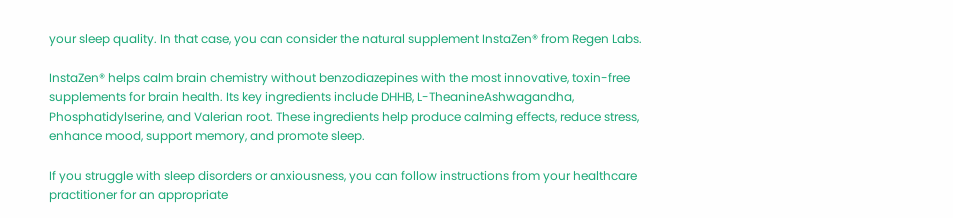your sleep quality. In that case, you can consider the natural supplement InstaZen® from Regen Labs.

InstaZen® helps calm brain chemistry without benzodiazepines with the most innovative, toxin-free supplements for brain health. Its key ingredients include DHHB, L-TheanineAshwagandha, Phosphatidylserine, and Valerian root. These ingredients help produce calming effects, reduce stress, enhance mood, support memory, and promote sleep.

If you struggle with sleep disorders or anxiousness, you can follow instructions from your healthcare practitioner for an appropriate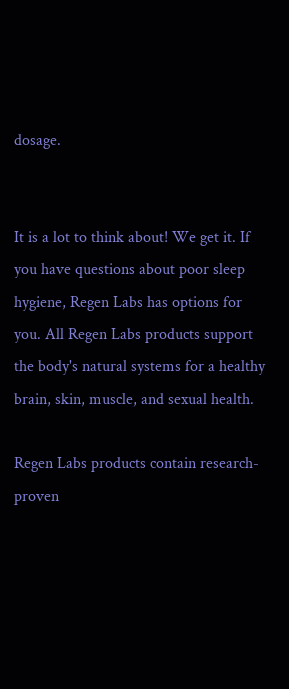dosage.


It is a lot to think about! We get it. If you have questions about poor sleep hygiene, Regen Labs has options for you. All Regen Labs products support the body's natural systems for a healthy brain, skin, muscle, and sexual health.

Regen Labs products contain research-proven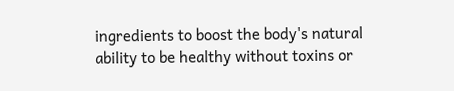ingredients to boost the body's natural ability to be healthy without toxins or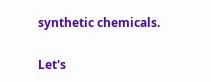synthetic chemicals.

Let's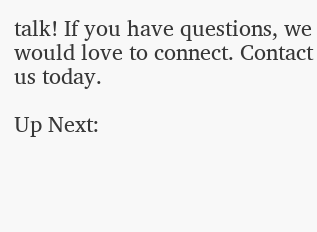talk! If you have questions, we would love to connect. Contact us today.

Up Next: